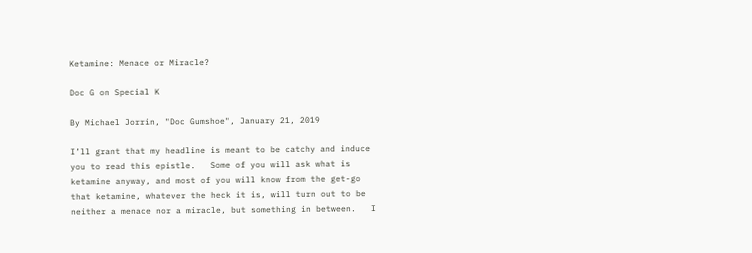Ketamine: Menace or Miracle?

Doc G on Special K

By Michael Jorrin, "Doc Gumshoe", January 21, 2019

I’ll grant that my headline is meant to be catchy and induce you to read this epistle.   Some of you will ask what is ketamine anyway, and most of you will know from the get-go that ketamine, whatever the heck it is, will turn out to be neither a menace nor a miracle, but something in between.   I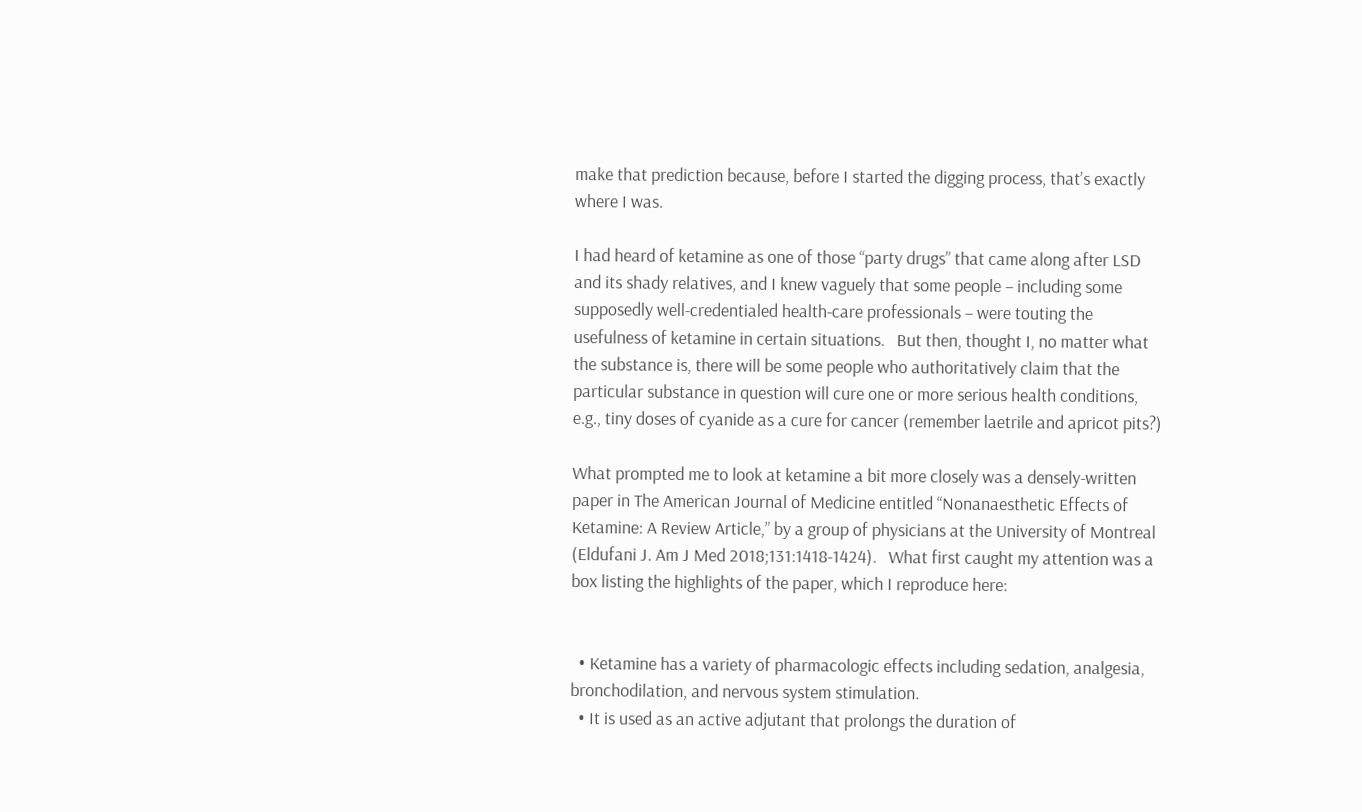make that prediction because, before I started the digging process, that’s exactly where I was.

I had heard of ketamine as one of those “party drugs” that came along after LSD and its shady relatives, and I knew vaguely that some people – including some supposedly well-credentialed health-care professionals – were touting the usefulness of ketamine in certain situations.   But then, thought I, no matter what the substance is, there will be some people who authoritatively claim that the particular substance in question will cure one or more serious health conditions, e.g., tiny doses of cyanide as a cure for cancer (remember laetrile and apricot pits?)

What prompted me to look at ketamine a bit more closely was a densely-written paper in The American Journal of Medicine entitled “Nonanaesthetic Effects of Ketamine: A Review Article,” by a group of physicians at the University of Montreal (Eldufani J. Am J Med 2018;131:1418-1424).   What first caught my attention was a box listing the highlights of the paper, which I reproduce here:


  • Ketamine has a variety of pharmacologic effects including sedation, analgesia, bronchodilation, and nervous system stimulation.
  • It is used as an active adjutant that prolongs the duration of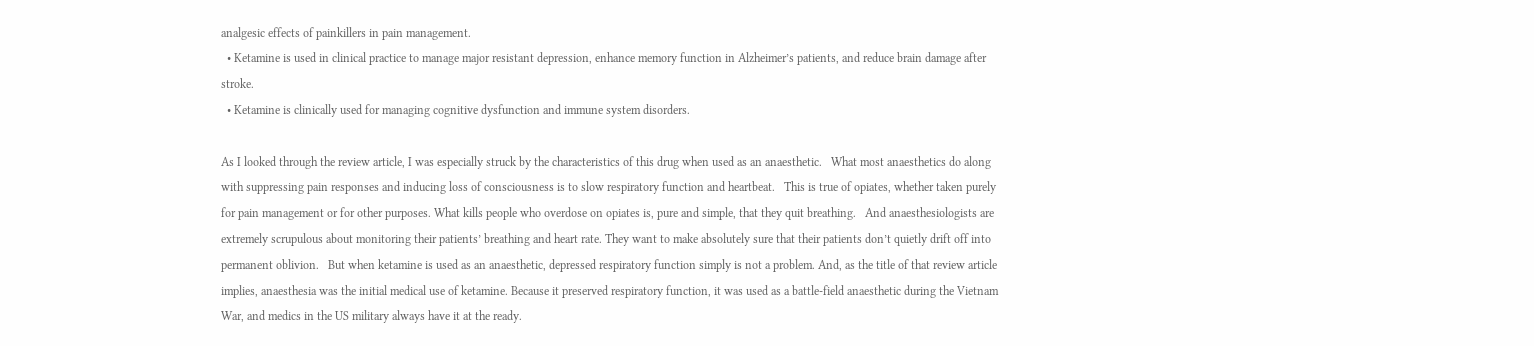analgesic effects of painkillers in pain management.
  • Ketamine is used in clinical practice to manage major resistant depression, enhance memory function in Alzheimer’s patients, and reduce brain damage after stroke.
  • Ketamine is clinically used for managing cognitive dysfunction and immune system disorders.

As I looked through the review article, I was especially struck by the characteristics of this drug when used as an anaesthetic.   What most anaesthetics do along with suppressing pain responses and inducing loss of consciousness is to slow respiratory function and heartbeat.   This is true of opiates, whether taken purely for pain management or for other purposes. What kills people who overdose on opiates is, pure and simple, that they quit breathing.   And anaesthesiologists are extremely scrupulous about monitoring their patients’ breathing and heart rate. They want to make absolutely sure that their patients don’t quietly drift off into permanent oblivion.   But when ketamine is used as an anaesthetic, depressed respiratory function simply is not a problem. And, as the title of that review article implies, anaesthesia was the initial medical use of ketamine. Because it preserved respiratory function, it was used as a battle-field anaesthetic during the Vietnam War, and medics in the US military always have it at the ready.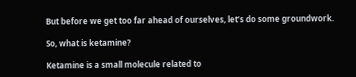But before we get too far ahead of ourselves, let’s do some groundwork.

So, what is ketamine?

Ketamine is a small molecule related to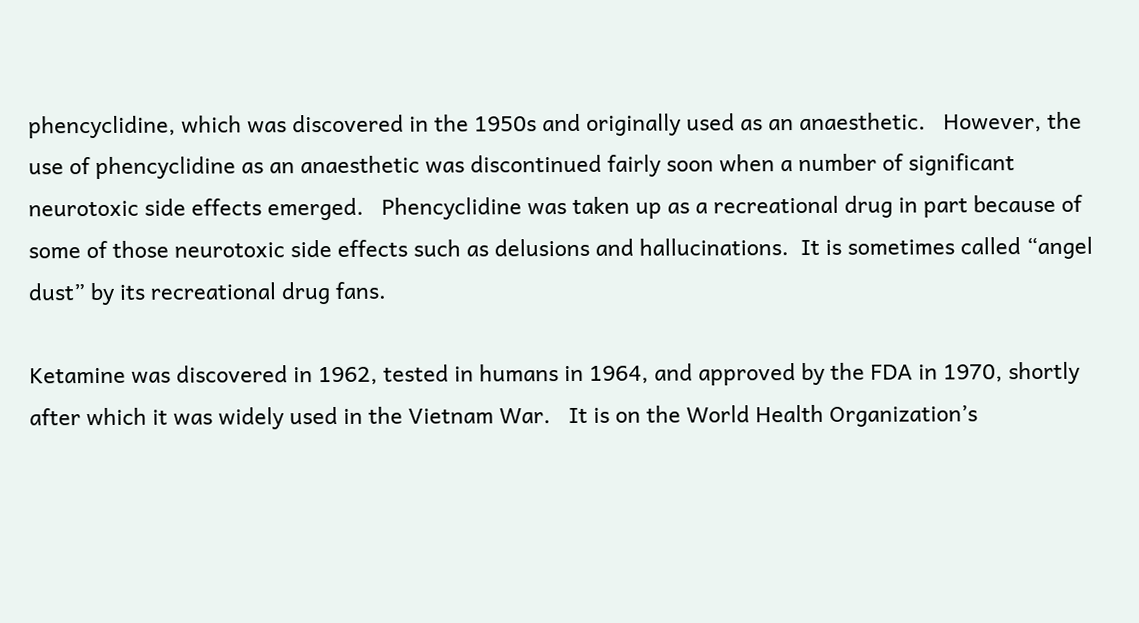phencyclidine, which was discovered in the 1950s and originally used as an anaesthetic.   However, the use of phencyclidine as an anaesthetic was discontinued fairly soon when a number of significant neurotoxic side effects emerged.   Phencyclidine was taken up as a recreational drug in part because of some of those neurotoxic side effects such as delusions and hallucinations.  It is sometimes called “angel dust” by its recreational drug fans.

Ketamine was discovered in 1962, tested in humans in 1964, and approved by the FDA in 1970, shortly after which it was widely used in the Vietnam War.   It is on the World Health Organization’s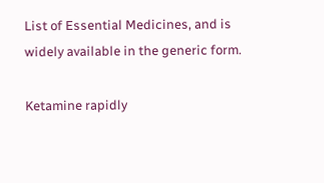List of Essential Medicines, and is widely available in the generic form.

Ketamine rapidly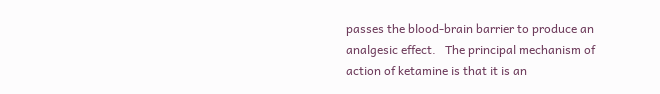passes the blood-brain barrier to produce an analgesic effect.   The principal mechanism of action of ketamine is that it is an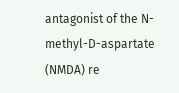antagonist of the N-methyl-D-aspartate (NMDA) re